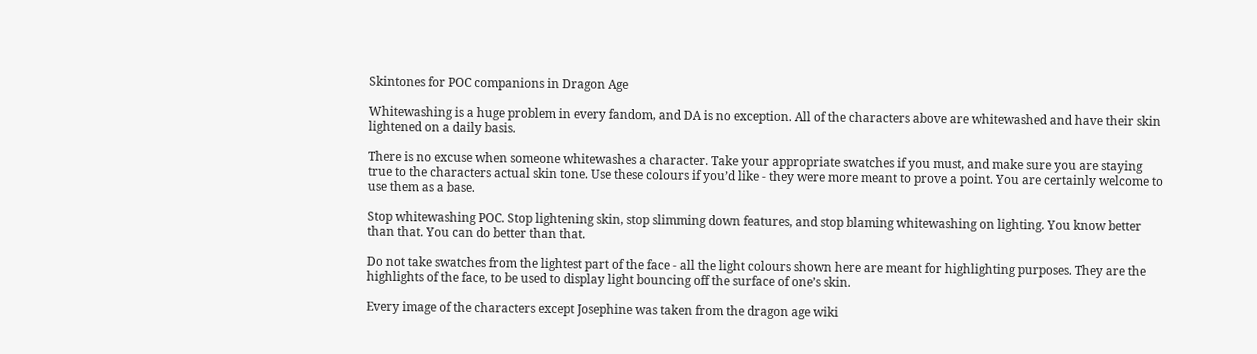Skintones for POC companions in Dragon Age

Whitewashing is a huge problem in every fandom, and DA is no exception. All of the characters above are whitewashed and have their skin lightened on a daily basis.

There is no excuse when someone whitewashes a character. Take your appropriate swatches if you must, and make sure you are staying true to the characters actual skin tone. Use these colours if you’d like - they were more meant to prove a point. You are certainly welcome to use them as a base.

Stop whitewashing POC. Stop lightening skin, stop slimming down features, and stop blaming whitewashing on lighting. You know better than that. You can do better than that.

Do not take swatches from the lightest part of the face - all the light colours shown here are meant for highlighting purposes. They are the highlights of the face, to be used to display light bouncing off the surface of one’s skin.

Every image of the characters except Josephine was taken from the dragon age wiki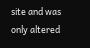site and was only altered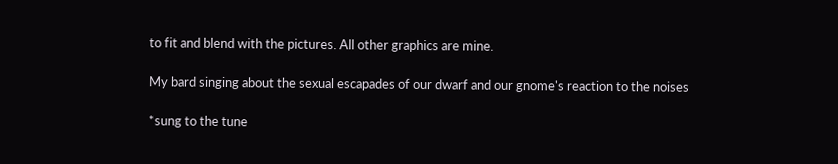to fit and blend with the pictures. All other graphics are mine.

My bard singing about the sexual escapades of our dwarf and our gnome's reaction to the noises

*sung to the tune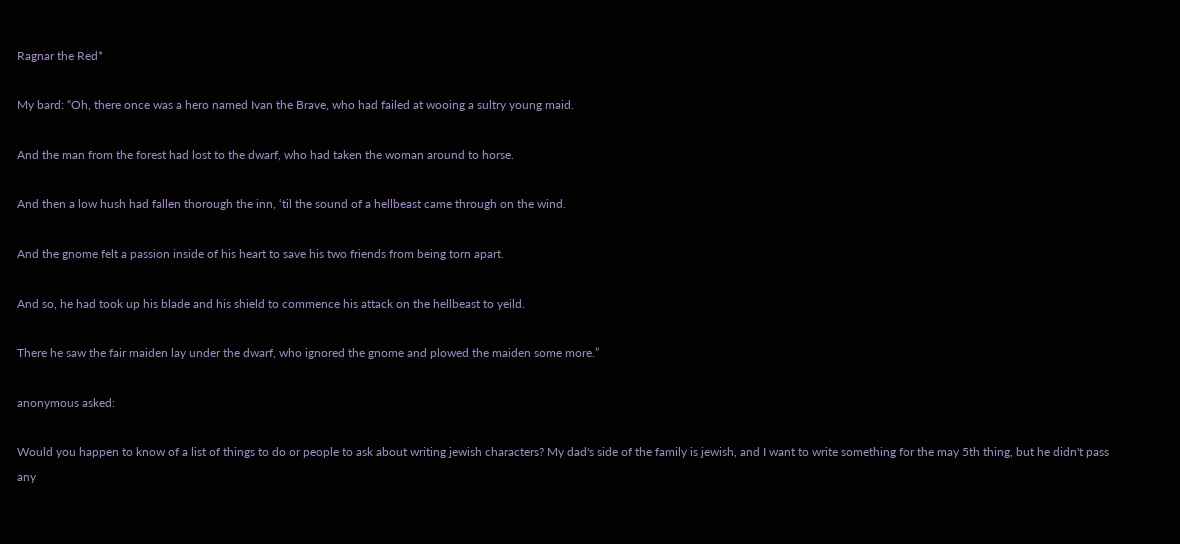Ragnar the Red*

My bard: “Oh, there once was a hero named Ivan the Brave, who had failed at wooing a sultry young maid.

And the man from the forest had lost to the dwarf, who had taken the woman around to horse.

And then a low hush had fallen thorough the inn, ‘til the sound of a hellbeast came through on the wind.

And the gnome felt a passion inside of his heart to save his two friends from being torn apart.

And so, he had took up his blade and his shield to commence his attack on the hellbeast to yeild.

There he saw the fair maiden lay under the dwarf, who ignored the gnome and plowed the maiden some more.”

anonymous asked:

Would you happen to know of a list of things to do or people to ask about writing jewish characters? My dad's side of the family is jewish, and I want to write something for the may 5th thing, but he didn't pass any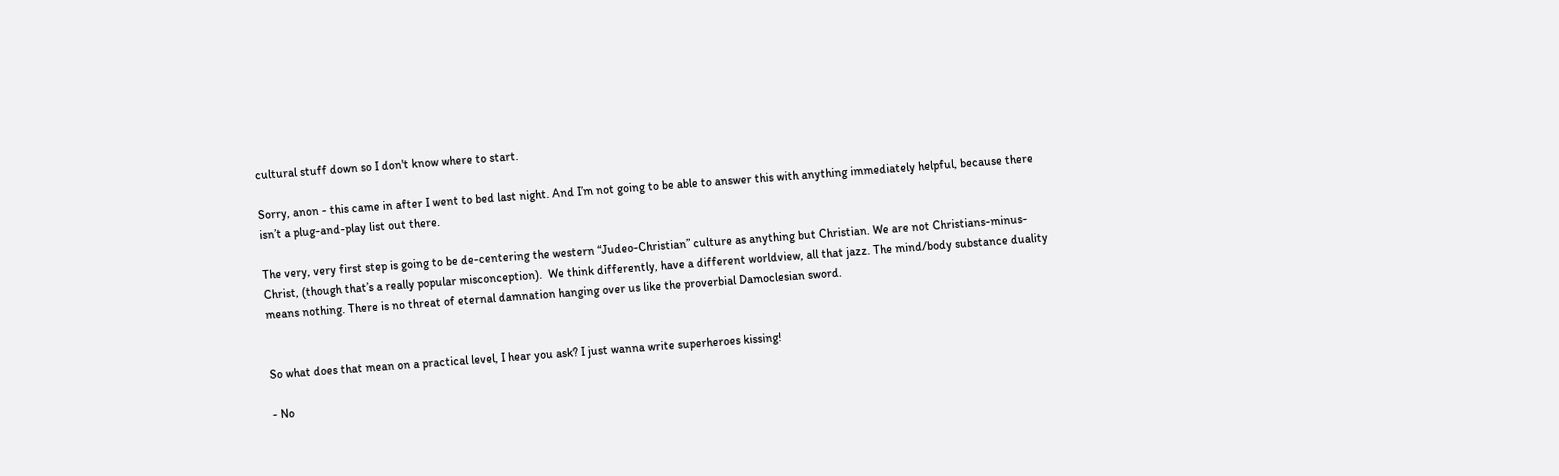cultural stuff down so I don't know where to start.

Sorry, anon - this came in after I went to bed last night. And I’m not going to be able to answer this with anything immediately helpful, because there isn’t a plug-and-play list out there.

The very, very first step is going to be de-centering the western “Judeo-Christian” culture as anything but Christian. We are not Christians-minus-Christ, (though that’s a really popular misconception).  We think differently, have a different worldview, all that jazz. The mind/body substance duality means nothing. There is no threat of eternal damnation hanging over us like the proverbial Damoclesian sword.


So what does that mean on a practical level, I hear you ask? I just wanna write superheroes kissing!

- No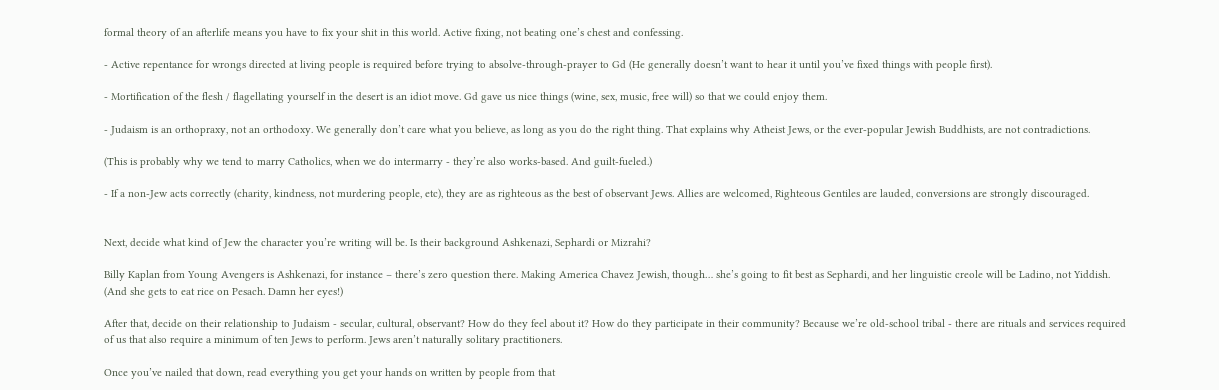formal theory of an afterlife means you have to fix your shit in this world. Active fixing, not beating one’s chest and confessing.

- Active repentance for wrongs directed at living people is required before trying to absolve-through-prayer to Gd (He generally doesn’t want to hear it until you’ve fixed things with people first).

- Mortification of the flesh / flagellating yourself in the desert is an idiot move. Gd gave us nice things (wine, sex, music, free will) so that we could enjoy them.

- Judaism is an orthopraxy, not an orthodoxy. We generally don’t care what you believe, as long as you do the right thing. That explains why Atheist Jews, or the ever-popular Jewish Buddhists, are not contradictions.

(This is probably why we tend to marry Catholics, when we do intermarry - they’re also works-based. And guilt-fueled.)

- If a non-Jew acts correctly (charity, kindness, not murdering people, etc), they are as righteous as the best of observant Jews. Allies are welcomed, Righteous Gentiles are lauded, conversions are strongly discouraged.


Next, decide what kind of Jew the character you’re writing will be. Is their background Ashkenazi, Sephardi or Mizrahi?

Billy Kaplan from Young Avengers is Ashkenazi, for instance – there’s zero question there. Making America Chavez Jewish, though… she’s going to fit best as Sephardi, and her linguistic creole will be Ladino, not Yiddish. (And she gets to eat rice on Pesach. Damn her eyes!)

After that, decide on their relationship to Judaism - secular, cultural, observant? How do they feel about it? How do they participate in their community? Because we’re old-school tribal - there are rituals and services required of us that also require a minimum of ten Jews to perform. Jews aren’t naturally solitary practitioners.

Once you’ve nailed that down, read everything you get your hands on written by people from that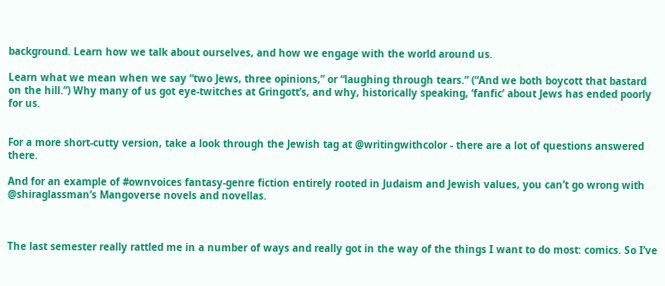background. Learn how we talk about ourselves, and how we engage with the world around us.

Learn what we mean when we say “two Jews, three opinions,” or “laughing through tears.” (“And we both boycott that bastard on the hill.”) Why many of us got eye-twitches at Gringott’s, and why, historically speaking, ‘fanfic’ about Jews has ended poorly for us.


For a more short-cutty version, take a look through the Jewish tag at @writingwithcolor - there are a lot of questions answered there.

And for an example of #ownvoices fantasy-genre fiction entirely rooted in Judaism and Jewish values, you can’t go wrong with @shiraglassman‘s Mangoverse novels and novellas.



The last semester really rattled me in a number of ways and really got in the way of the things I want to do most: comics. So I’ve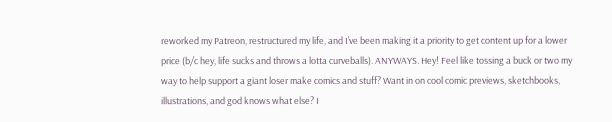reworked my Patreon, restructured my life, and I’ve been making it a priority to get content up for a lower price (b/c hey, life sucks and throws a lotta curveballs). ANYWAYS. Hey! Feel like tossing a buck or two my way to help support a giant loser make comics and stuff? Want in on cool comic previews, sketchbooks, illustrations, and god knows what else? I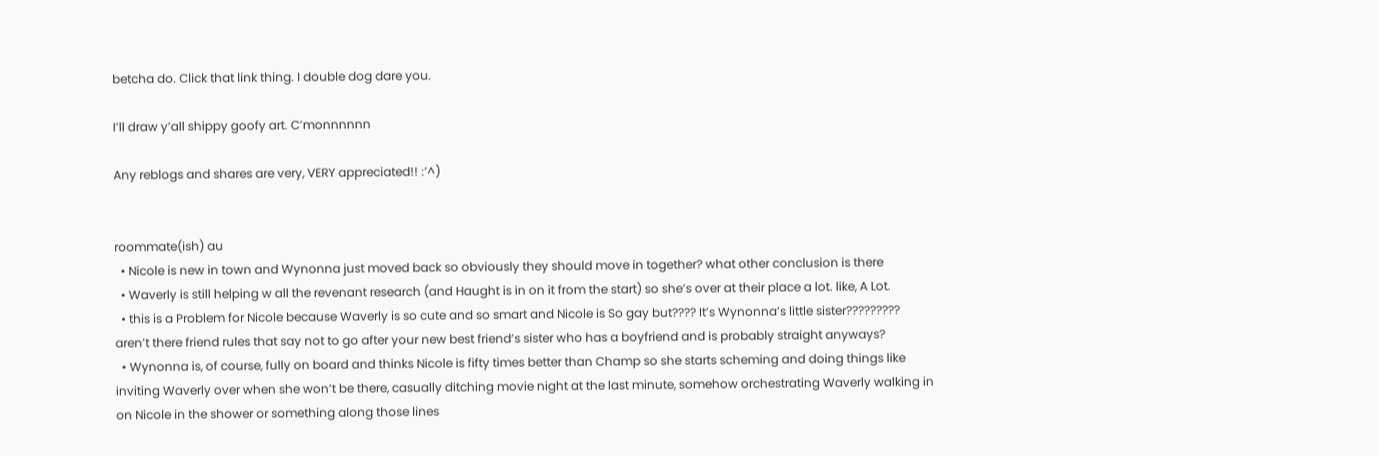betcha do. Click that link thing. I double dog dare you.

I’ll draw y’all shippy goofy art. C’monnnnnn

Any reblogs and shares are very, VERY appreciated!! :’^)


roommate(ish) au
  • Nicole is new in town and Wynonna just moved back so obviously they should move in together? what other conclusion is there
  • Waverly is still helping w all the revenant research (and Haught is in on it from the start) so she’s over at their place a lot. like, A Lot.
  • this is a Problem for Nicole because Waverly is so cute and so smart and Nicole is So gay but???? It’s Wynonna’s little sister????????? aren’t there friend rules that say not to go after your new best friend’s sister who has a boyfriend and is probably straight anyways?
  • Wynonna is, of course, fully on board and thinks Nicole is fifty times better than Champ so she starts scheming and doing things like inviting Waverly over when she won’t be there, casually ditching movie night at the last minute, somehow orchestrating Waverly walking in on Nicole in the shower or something along those lines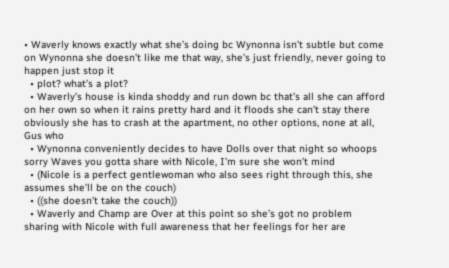• Waverly knows exactly what she’s doing bc Wynonna isn’t subtle but come on Wynonna she doesn’t like me that way, she’s just friendly, never going to happen just stop it
  • plot? what’s a plot?
  • Waverly’s house is kinda shoddy and run down bc that’s all she can afford on her own so when it rains pretty hard and it floods she can’t stay there obviously she has to crash at the apartment, no other options, none at all, Gus who
  • Wynonna conveniently decides to have Dolls over that night so whoops sorry Waves you gotta share with Nicole, I’m sure she won’t mind
  • (Nicole is a perfect gentlewoman who also sees right through this, she assumes she’ll be on the couch)
  • ((she doesn’t take the couch))
  • Waverly and Champ are Over at this point so she’s got no problem sharing with Nicole with full awareness that her feelings for her are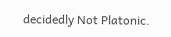decidedly Not Platonic.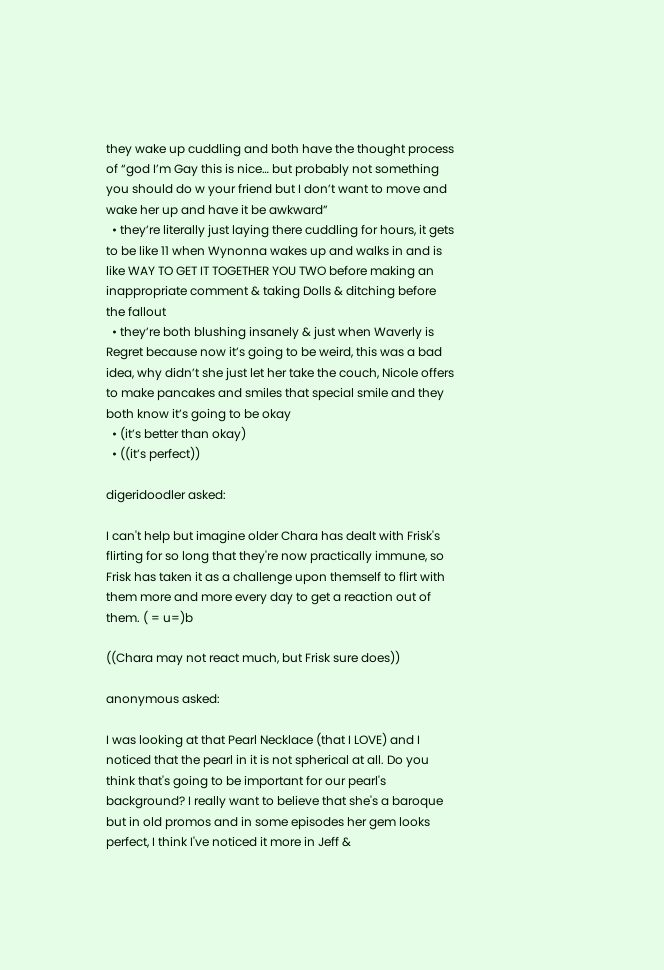they wake up cuddling and both have the thought process of “god I’m Gay this is nice… but probably not something you should do w your friend but I don’t want to move and wake her up and have it be awkward”
  • they’re literally just laying there cuddling for hours, it gets to be like 11 when Wynonna wakes up and walks in and is like WAY TO GET IT TOGETHER YOU TWO before making an inappropriate comment & taking Dolls & ditching before the fallout
  • they’re both blushing insanely & just when Waverly is Regret because now it’s going to be weird, this was a bad idea, why didn’t she just let her take the couch, Nicole offers to make pancakes and smiles that special smile and they both know it’s going to be okay
  • (it’s better than okay)
  • ((it’s perfect))

digeridoodler asked:

I can't help but imagine older Chara has dealt with Frisk's flirting for so long that they're now practically immune, so Frisk has taken it as a challenge upon themself to flirt with them more and more every day to get a reaction out of them. ( = u=)b

((Chara may not react much, but Frisk sure does))

anonymous asked:

I was looking at that Pearl Necklace (that I LOVE) and I noticed that the pearl in it is not spherical at all. Do you think that's going to be important for our pearl's background? I really want to believe that she's a baroque but in old promos and in some episodes her gem looks perfect, I think I've noticed it more in Jeff &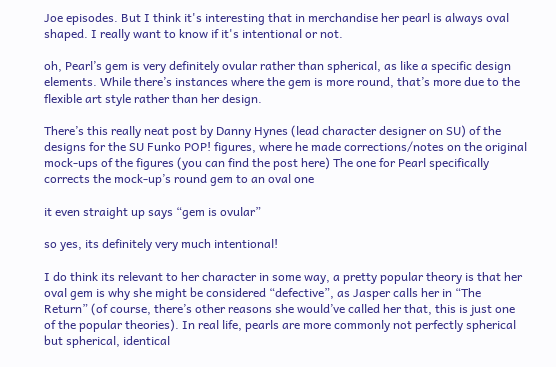Joe episodes. But I think it's interesting that in merchandise her pearl is always oval shaped. I really want to know if it's intentional or not.

oh, Pearl’s gem is very definitely ovular rather than spherical, as like a specific design elements. While there’s instances where the gem is more round, that’s more due to the flexible art style rather than her design.

There’s this really neat post by Danny Hynes (lead character designer on SU) of the designs for the SU Funko POP! figures, where he made corrections/notes on the original mock-ups of the figures (you can find the post here) The one for Pearl specifically corrects the mock-up’s round gem to an oval one

it even straight up says “gem is ovular”

so yes, its definitely very much intentional!

I do think its relevant to her character in some way, a pretty popular theory is that her oval gem is why she might be considered “defective”, as Jasper calls her in “The Return” (of course, there’s other reasons she would’ve called her that, this is just one of the popular theories). In real life, pearls are more commonly not perfectly spherical but spherical, identical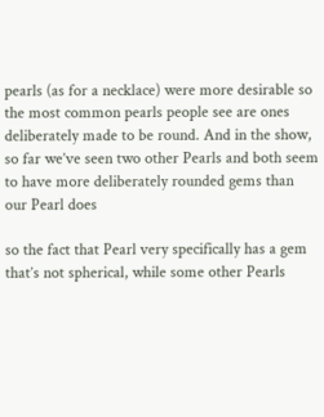pearls (as for a necklace) were more desirable so the most common pearls people see are ones deliberately made to be round. And in the show, so far we’ve seen two other Pearls and both seem to have more deliberately rounded gems than our Pearl does

so the fact that Pearl very specifically has a gem that’s not spherical, while some other Pearls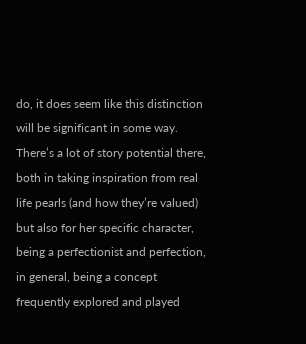do, it does seem like this distinction will be significant in some way. There’s a lot of story potential there, both in taking inspiration from real life pearls (and how they’re valued) but also for her specific character, being a perfectionist and perfection, in general, being a concept frequently explored and played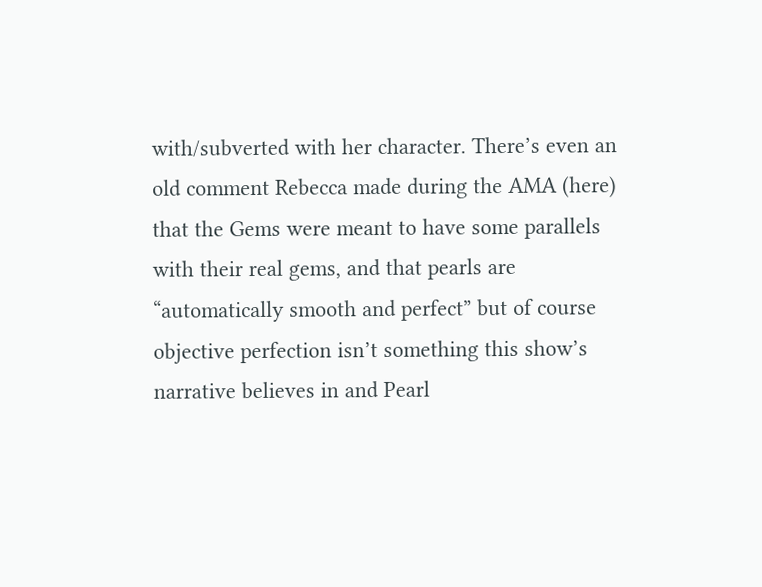with/subverted with her character. There’s even an old comment Rebecca made during the AMA (here) that the Gems were meant to have some parallels with their real gems, and that pearls are “automatically smooth and perfect” but of course objective perfection isn’t something this show’s narrative believes in and Pearl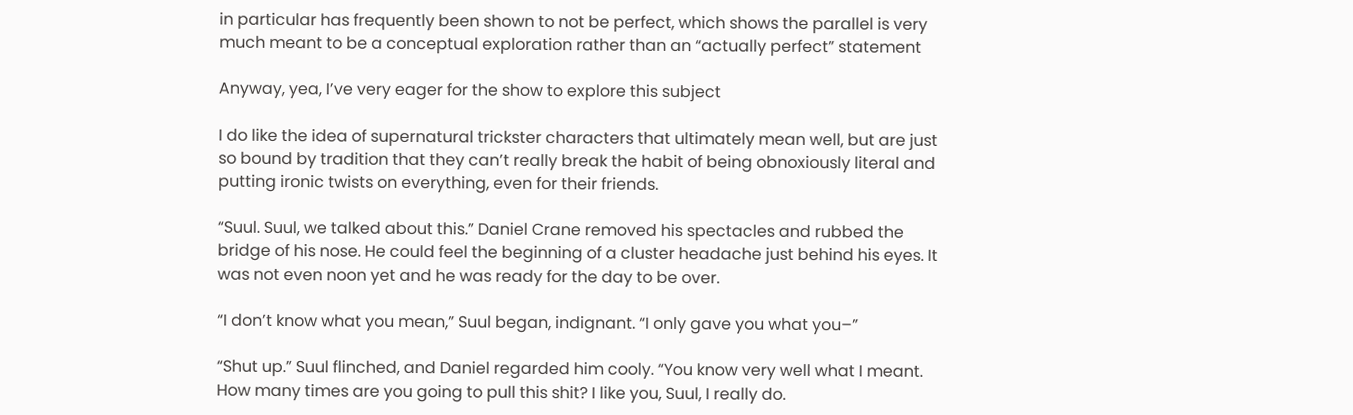in particular has frequently been shown to not be perfect, which shows the parallel is very much meant to be a conceptual exploration rather than an “actually perfect” statement

Anyway, yea, I’ve very eager for the show to explore this subject

I do like the idea of supernatural trickster characters that ultimately mean well, but are just so bound by tradition that they can’t really break the habit of being obnoxiously literal and putting ironic twists on everything, even for their friends.

“Suul. Suul, we talked about this.” Daniel Crane removed his spectacles and rubbed the bridge of his nose. He could feel the beginning of a cluster headache just behind his eyes. It was not even noon yet and he was ready for the day to be over.

“I don’t know what you mean,” Suul began, indignant. “I only gave you what you–”

“Shut up.” Suul flinched, and Daniel regarded him cooly. “You know very well what I meant. How many times are you going to pull this shit? I like you, Suul, I really do.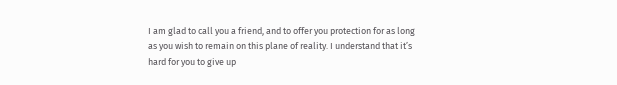I am glad to call you a friend, and to offer you protection for as long as you wish to remain on this plane of reality. I understand that it’s hard for you to give up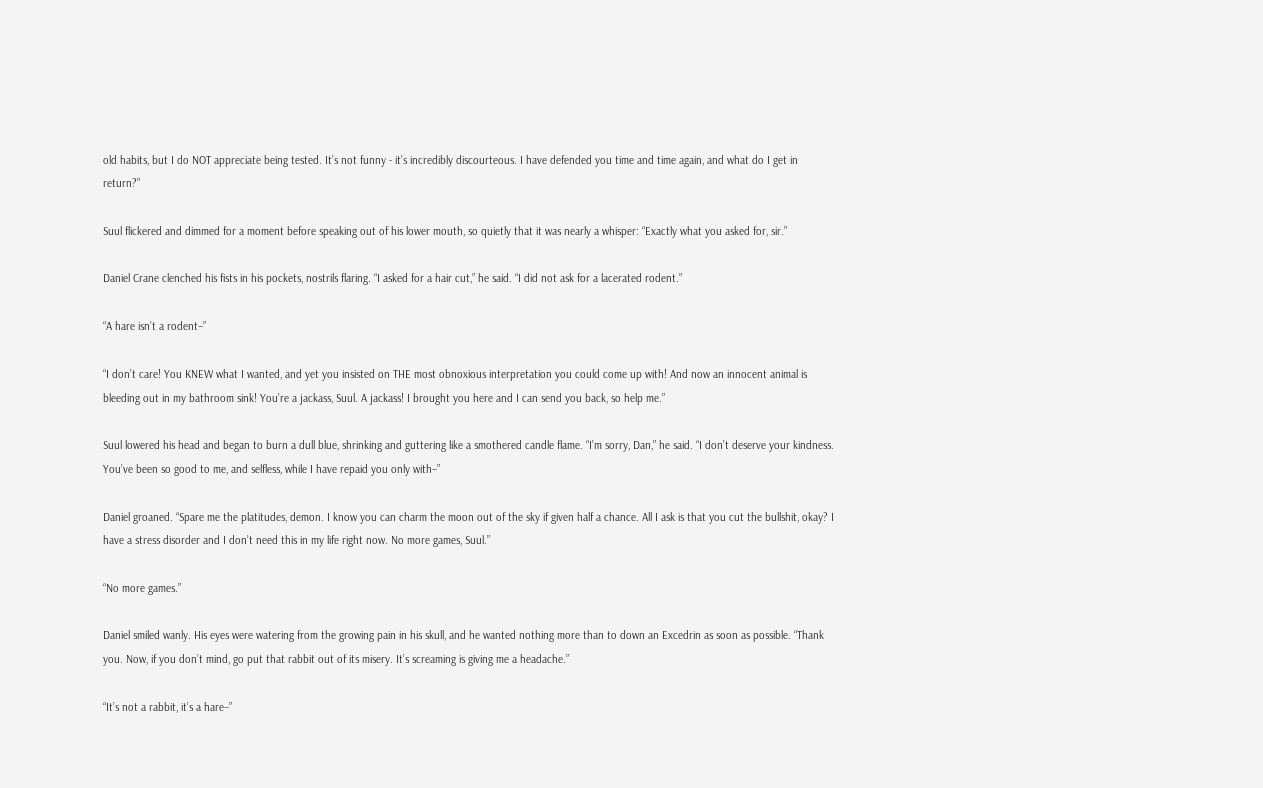old habits, but I do NOT appreciate being tested. It’s not funny - it’s incredibly discourteous. I have defended you time and time again, and what do I get in return?”

Suul flickered and dimmed for a moment before speaking out of his lower mouth, so quietly that it was nearly a whisper: “Exactly what you asked for, sir.”

Daniel Crane clenched his fists in his pockets, nostrils flaring. “I asked for a hair cut,” he said. “I did not ask for a lacerated rodent.”

“A hare isn’t a rodent–”

“I don’t care! You KNEW what I wanted, and yet you insisted on THE most obnoxious interpretation you could come up with! And now an innocent animal is bleeding out in my bathroom sink! You’re a jackass, Suul. A jackass! I brought you here and I can send you back, so help me.”

Suul lowered his head and began to burn a dull blue, shrinking and guttering like a smothered candle flame. “I’m sorry, Dan,” he said. “I don’t deserve your kindness. You’ve been so good to me, and selfless, while I have repaid you only with–”

Daniel groaned. “Spare me the platitudes, demon. I know you can charm the moon out of the sky if given half a chance. All I ask is that you cut the bullshit, okay? I have a stress disorder and I don’t need this in my life right now. No more games, Suul.”

“No more games.”

Daniel smiled wanly. His eyes were watering from the growing pain in his skull, and he wanted nothing more than to down an Excedrin as soon as possible. “Thank you. Now, if you don’t mind, go put that rabbit out of its misery. It’s screaming is giving me a headache.”

“It’s not a rabbit, it’s a hare–”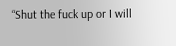“Shut the fuck up or I will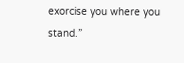exorcise you where you stand.”